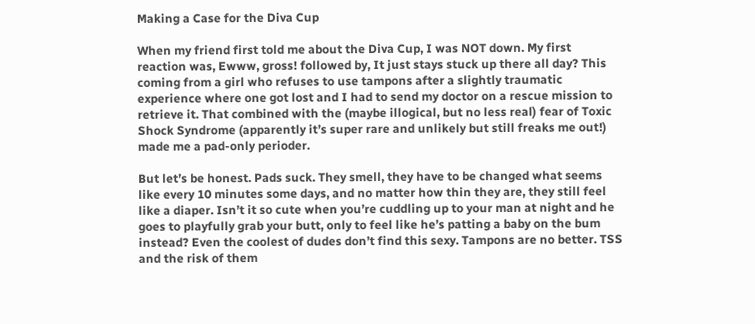Making a Case for the Diva Cup

When my friend first told me about the Diva Cup, I was NOT down. My first reaction was, Ewww, gross! followed by, It just stays stuck up there all day? This coming from a girl who refuses to use tampons after a slightly traumatic experience where one got lost and I had to send my doctor on a rescue mission to retrieve it. That combined with the (maybe illogical, but no less real) fear of Toxic Shock Syndrome (apparently it’s super rare and unlikely but still freaks me out!) made me a pad-only perioder.

But let’s be honest. Pads suck. They smell, they have to be changed what seems like every 10 minutes some days, and no matter how thin they are, they still feel like a diaper. Isn’t it so cute when you’re cuddling up to your man at night and he goes to playfully grab your butt, only to feel like he’s patting a baby on the bum instead? Even the coolest of dudes don’t find this sexy. Tampons are no better. TSS and the risk of them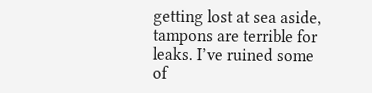getting lost at sea aside, tampons are terrible for leaks. I’ve ruined some of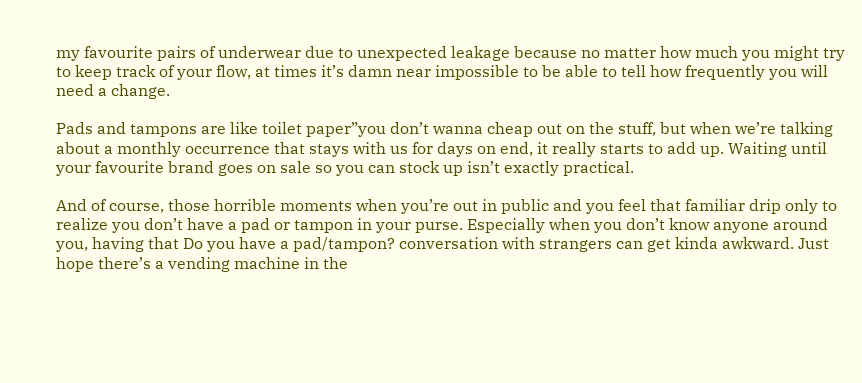my favourite pairs of underwear due to unexpected leakage because no matter how much you might try to keep track of your flow, at times it’s damn near impossible to be able to tell how frequently you will need a change.

Pads and tampons are like toilet paper”you don’t wanna cheap out on the stuff, but when we’re talking about a monthly occurrence that stays with us for days on end, it really starts to add up. Waiting until your favourite brand goes on sale so you can stock up isn’t exactly practical.

And of course, those horrible moments when you’re out in public and you feel that familiar drip only to realize you don’t have a pad or tampon in your purse. Especially when you don’t know anyone around you, having that Do you have a pad/tampon? conversation with strangers can get kinda awkward. Just hope there’s a vending machine in the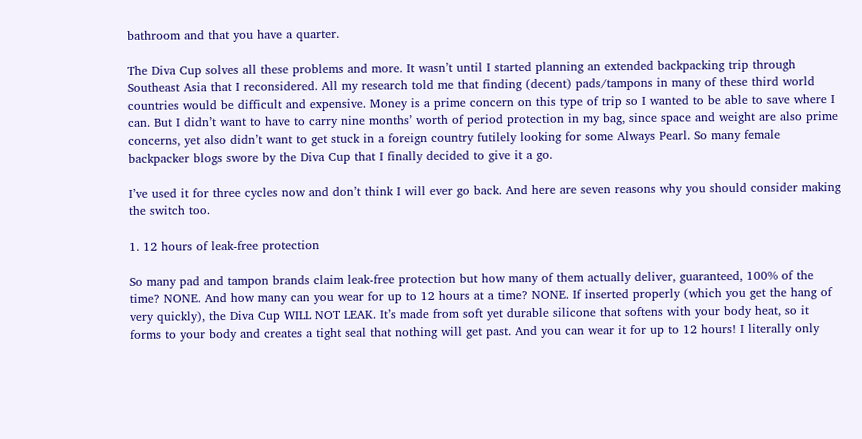bathroom and that you have a quarter.

The Diva Cup solves all these problems and more. It wasn’t until I started planning an extended backpacking trip through Southeast Asia that I reconsidered. All my research told me that finding (decent) pads/tampons in many of these third world countries would be difficult and expensive. Money is a prime concern on this type of trip so I wanted to be able to save where I can. But I didn’t want to have to carry nine months’ worth of period protection in my bag, since space and weight are also prime concerns, yet also didn’t want to get stuck in a foreign country futilely looking for some Always Pearl. So many female backpacker blogs swore by the Diva Cup that I finally decided to give it a go.

I’ve used it for three cycles now and don’t think I will ever go back. And here are seven reasons why you should consider making the switch too.

1. 12 hours of leak-free protection

So many pad and tampon brands claim leak-free protection but how many of them actually deliver, guaranteed, 100% of the time? NONE. And how many can you wear for up to 12 hours at a time? NONE. If inserted properly (which you get the hang of very quickly), the Diva Cup WILL NOT LEAK. It’s made from soft yet durable silicone that softens with your body heat, so it forms to your body and creates a tight seal that nothing will get past. And you can wear it for up to 12 hours! I literally only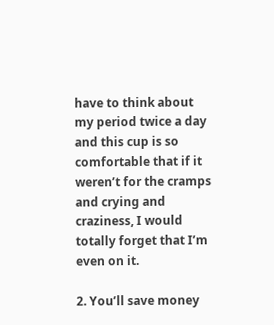have to think about my period twice a day and this cup is so comfortable that if it weren’t for the cramps and crying and craziness, I would totally forget that I’m even on it.

2. You’ll save money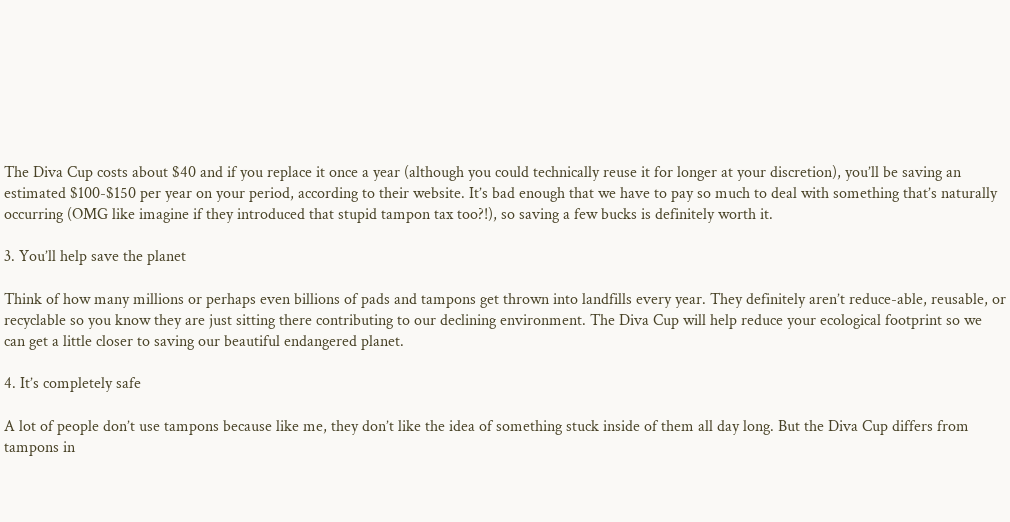The Diva Cup costs about $40 and if you replace it once a year (although you could technically reuse it for longer at your discretion), you’ll be saving an estimated $100-$150 per year on your period, according to their website. It’s bad enough that we have to pay so much to deal with something that’s naturally occurring (OMG like imagine if they introduced that stupid tampon tax too?!), so saving a few bucks is definitely worth it.

3. You’ll help save the planet

Think of how many millions or perhaps even billions of pads and tampons get thrown into landfills every year. They definitely aren’t reduce-able, reusable, or recyclable so you know they are just sitting there contributing to our declining environment. The Diva Cup will help reduce your ecological footprint so we can get a little closer to saving our beautiful endangered planet.

4. It’s completely safe

A lot of people don’t use tampons because like me, they don’t like the idea of something stuck inside of them all day long. But the Diva Cup differs from tampons in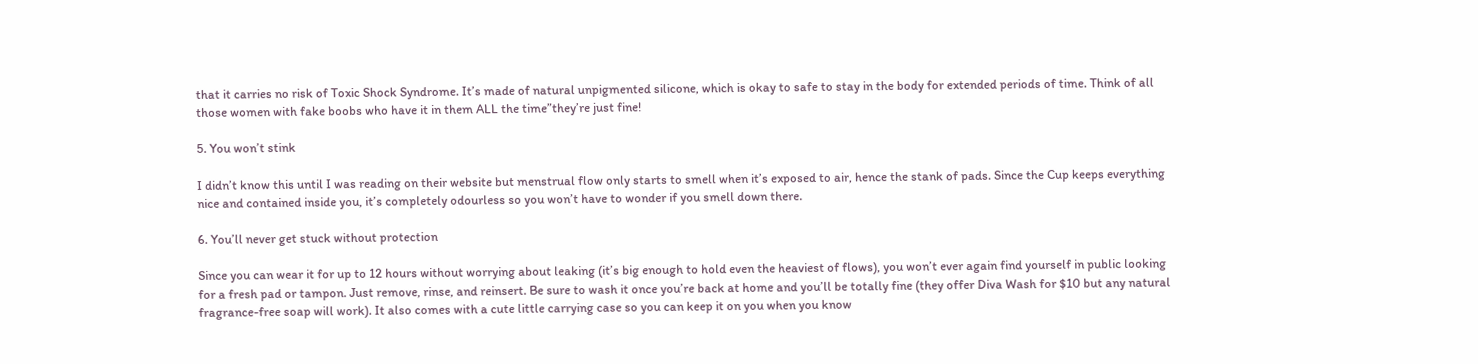that it carries no risk of Toxic Shock Syndrome. It’s made of natural unpigmented silicone, which is okay to safe to stay in the body for extended periods of time. Think of all those women with fake boobs who have it in them ALL the time”they’re just fine!

5. You won’t stink

I didn’t know this until I was reading on their website but menstrual flow only starts to smell when it’s exposed to air, hence the stank of pads. Since the Cup keeps everything nice and contained inside you, it’s completely odourless so you won’t have to wonder if you smell down there.

6. You’ll never get stuck without protection

Since you can wear it for up to 12 hours without worrying about leaking (it’s big enough to hold even the heaviest of flows), you won’t ever again find yourself in public looking for a fresh pad or tampon. Just remove, rinse, and reinsert. Be sure to wash it once you’re back at home and you’ll be totally fine (they offer Diva Wash for $10 but any natural fragrance-free soap will work). It also comes with a cute little carrying case so you can keep it on you when you know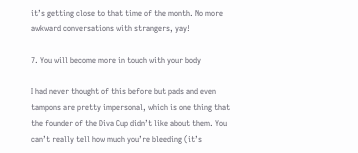it’s getting close to that time of the month. No more awkward conversations with strangers, yay!

7. You will become more in touch with your body

I had never thought of this before but pads and even tampons are pretty impersonal, which is one thing that the founder of the Diva Cup didn’t like about them. You can’t really tell how much you’re bleeding (it’s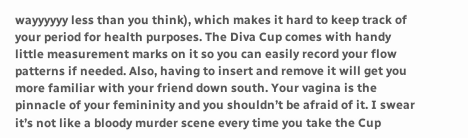wayyyyyy less than you think), which makes it hard to keep track of your period for health purposes. The Diva Cup comes with handy little measurement marks on it so you can easily record your flow patterns if needed. Also, having to insert and remove it will get you more familiar with your friend down south. Your vagina is the pinnacle of your femininity and you shouldn’t be afraid of it. I swear it’s not like a bloody murder scene every time you take the Cup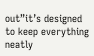out”it’s designed to keep everything neatly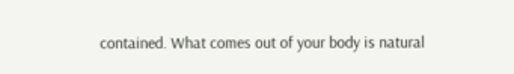contained. What comes out of your body is natural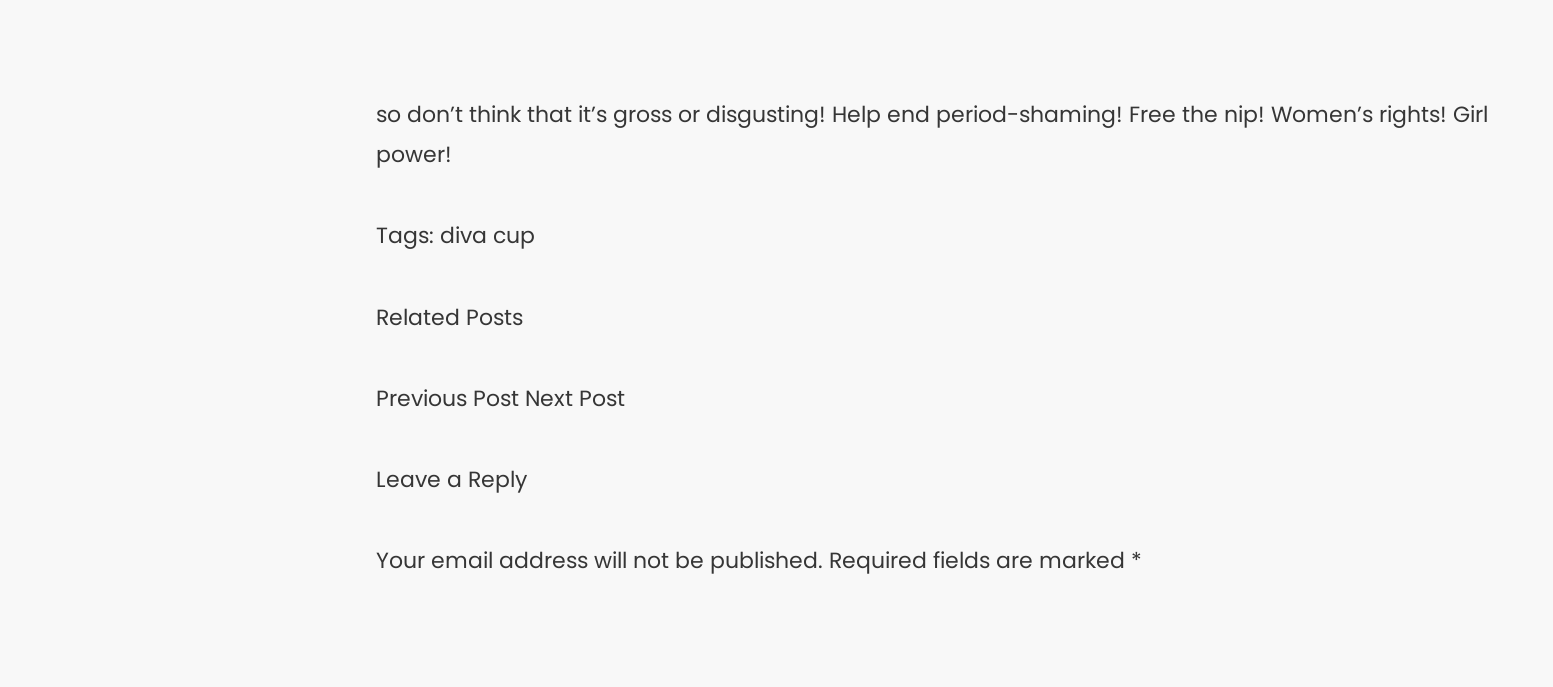so don’t think that it’s gross or disgusting! Help end period-shaming! Free the nip! Women’s rights! Girl power!

Tags: diva cup

Related Posts

Previous Post Next Post

Leave a Reply

Your email address will not be published. Required fields are marked *